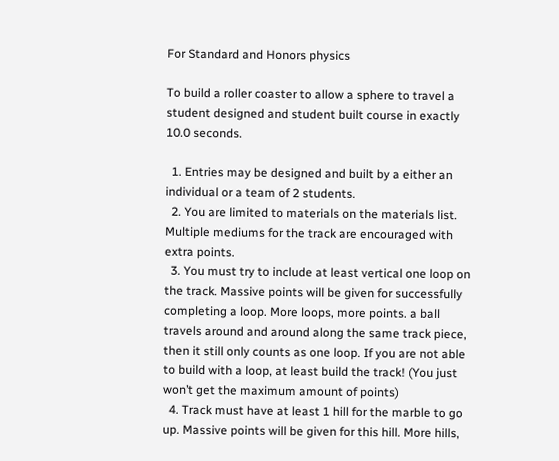For Standard and Honors physics

To build a roller coaster to allow a sphere to travel a student designed and student built course in exactly 10.0 seconds.

  1. Entries may be designed and built by a either an individual or a team of 2 students.
  2. You are limited to materials on the materials list. Multiple mediums for the track are encouraged with extra points.
  3. You must try to include at least vertical one loop on the track. Massive points will be given for successfully completing a loop. More loops, more points. a ball travels around and around along the same track piece, then it still only counts as one loop. If you are not able to build with a loop, at least build the track! (You just won’t get the maximum amount of points)
  4. Track must have at least 1 hill for the marble to go up. Massive points will be given for this hill. More hills,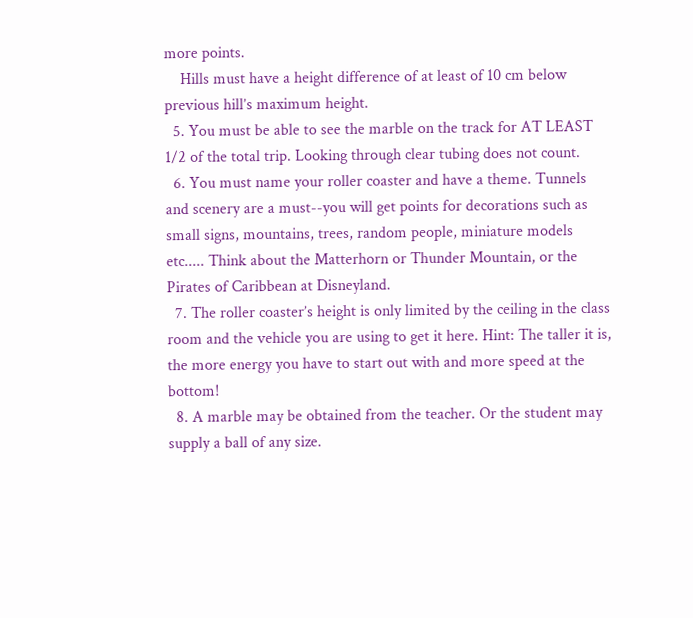more points.
    Hills must have a height difference of at least of 10 cm below previous hill’s maximum height.
  5. You must be able to see the marble on the track for AT LEAST 1/2 of the total trip. Looking through clear tubing does not count.
  6. You must name your roller coaster and have a theme. Tunnels and scenery are a must--you will get points for decorations such as small signs, mountains, trees, random people, miniature models etc..... Think about the Matterhorn or Thunder Mountain, or the Pirates of Caribbean at Disneyland.
  7. The roller coaster’s height is only limited by the ceiling in the class room and the vehicle you are using to get it here. Hint: The taller it is, the more energy you have to start out with and more speed at the bottom!
  8. A marble may be obtained from the teacher. Or the student may supply a ball of any size.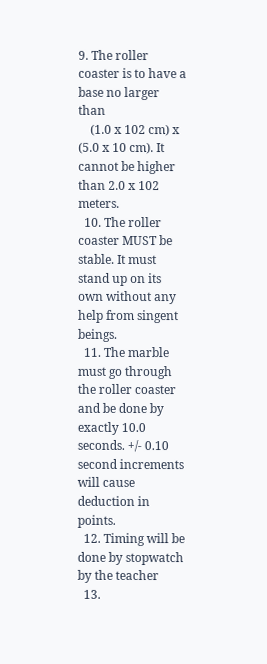9. The roller coaster is to have a base no larger than
    (1.0 x 102 cm) x (5.0 x 10 cm). It cannot be higher than 2.0 x 102 meters.
  10. The roller coaster MUST be stable. It must stand up on its own without any help from singent beings.
  11. The marble must go through the roller coaster and be done by exactly 10.0 seconds. +/- 0.10 second increments will cause deduction in points.
  12. Timing will be done by stopwatch by the teacher
  13.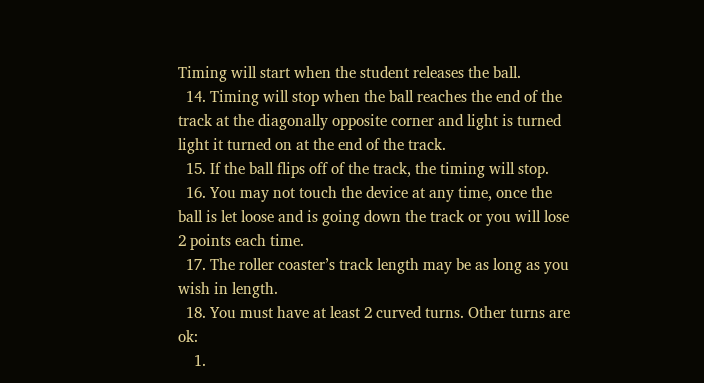Timing will start when the student releases the ball.
  14. Timing will stop when the ball reaches the end of the track at the diagonally opposite corner and light is turned light it turned on at the end of the track.
  15. If the ball flips off of the track, the timing will stop.
  16. You may not touch the device at any time, once the ball is let loose and is going down the track or you will lose 2 points each time.
  17. The roller coaster’s track length may be as long as you wish in length.
  18. You must have at least 2 curved turns. Other turns are ok:
    1.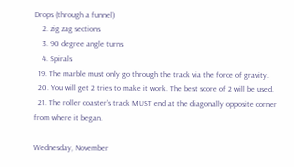Drops (through a funnel)
    2. zig zag sections
    3. 90 degree angle turns
    4. Spirals
  19. The marble must only go through the track via the force of gravity.
  20. You will get 2 tries to make it work. The best score of 2 will be used.
  21. The roller coaster’s track MUST end at the diagonally opposite corner from where it began.

Wednesday, November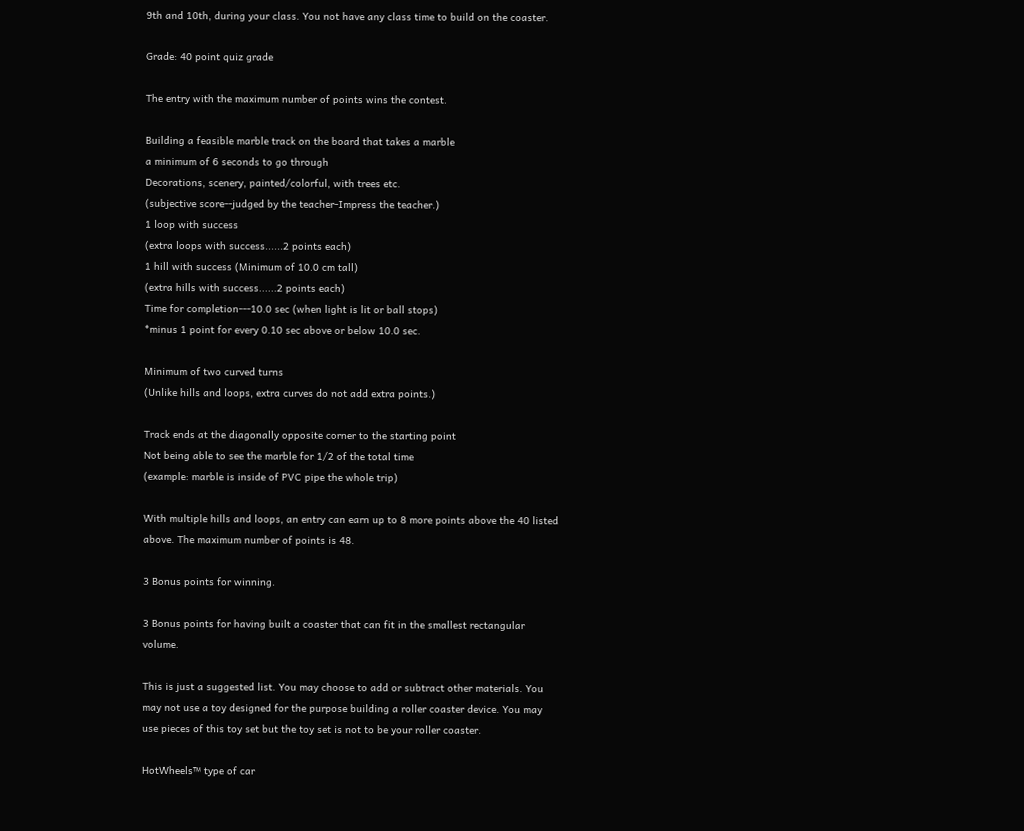9th and 10th, during your class. You not have any class time to build on the coaster.

Grade: 40 point quiz grade

The entry with the maximum number of points wins the contest.

Building a feasible marble track on the board that takes a marble
a minimum of 6 seconds to go through
Decorations, scenery, painted/colorful, with trees etc.
(subjective score--judged by the teacher-Impress the teacher.)
1 loop with success
(extra loops with success......2 points each)
1 hill with success (Minimum of 10.0 cm tall)
(extra hills with success......2 points each)
Time for completion---10.0 sec (when light is lit or ball stops)
*minus 1 point for every 0.10 sec above or below 10.0 sec.

Minimum of two curved turns
(Unlike hills and loops, extra curves do not add extra points.)

Track ends at the diagonally opposite corner to the starting point
Not being able to see the marble for 1/2 of the total time
(example: marble is inside of PVC pipe the whole trip)

With multiple hills and loops, an entry can earn up to 8 more points above the 40 listed above. The maximum number of points is 48.

3 Bonus points for winning.

3 Bonus points for having built a coaster that can fit in the smallest rectangular volume.

This is just a suggested list. You may choose to add or subtract other materials. You may not use a toy designed for the purpose building a roller coaster device. You may use pieces of this toy set but the toy set is not to be your roller coaster.

HotWheels™ type of car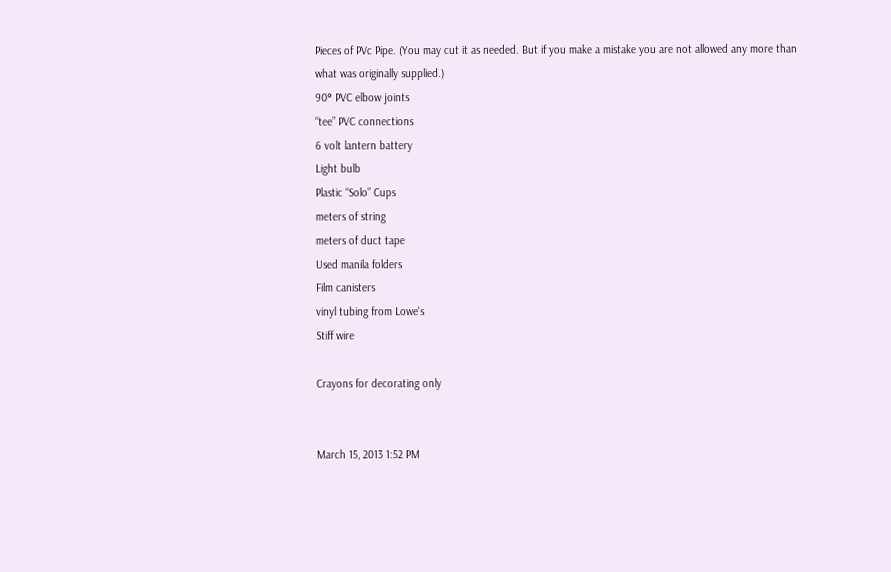Pieces of PVc Pipe. (You may cut it as needed. But if you make a mistake you are not allowed any more than what was originally supplied.)
90° PVC elbow joints
“tee” PVC connections
6 volt lantern battery
Light bulb
Plastic “Solo” Cups
meters of string
meters of duct tape
Used manila folders
Film canisters
vinyl tubing from Lowe's
Stiff wire

Crayons for decorating only


March 15, 2013 1:52 PM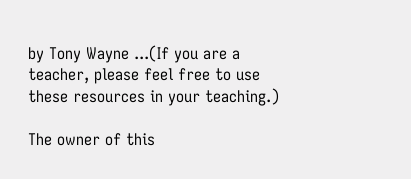by Tony Wayne ...(If you are a teacher, please feel free to use these resources in your teaching.)

The owner of this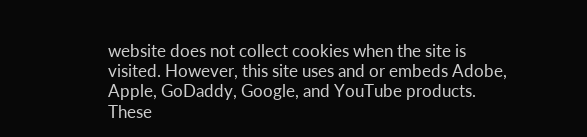website does not collect cookies when the site is visited. However, this site uses and or embeds Adobe, Apple, GoDaddy, Google, and YouTube products. These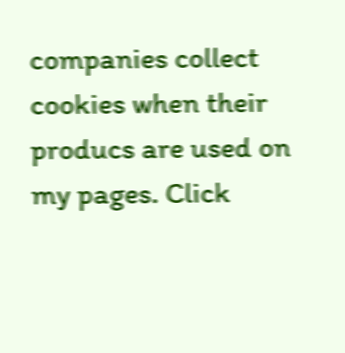companies collect cookies when their producs are used on my pages. Click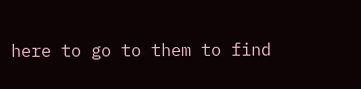here to go to them to find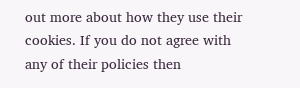out more about how they use their cookies. If you do not agree with any of their policies then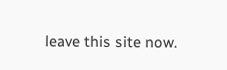leave this site now.